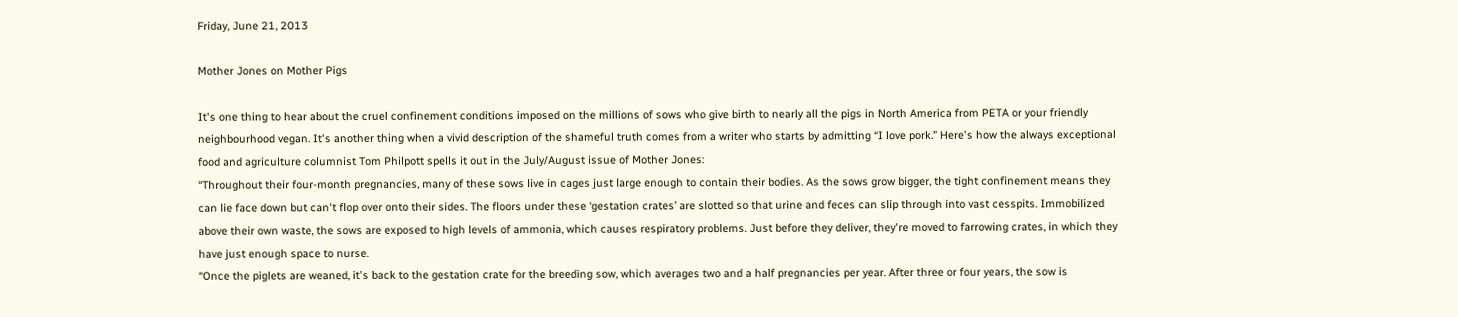Friday, June 21, 2013

Mother Jones on Mother Pigs

It's one thing to hear about the cruel confinement conditions imposed on the millions of sows who give birth to nearly all the pigs in North America from PETA or your friendly neighbourhood vegan. It's another thing when a vivid description of the shameful truth comes from a writer who starts by admitting “I love pork.” Here's how the always exceptional food and agriculture columnist Tom Philpott spells it out in the July/August issue of Mother Jones:
“Throughout their four-month pregnancies, many of these sows live in cages just large enough to contain their bodies. As the sows grow bigger, the tight confinement means they can lie face down but can't flop over onto their sides. The floors under these ‘gestation crates’ are slotted so that urine and feces can slip through into vast cesspits. Immobilized above their own waste, the sows are exposed to high levels of ammonia, which causes respiratory problems. Just before they deliver, they're moved to farrowing crates, in which they have just enough space to nurse.
“Once the piglets are weaned, it's back to the gestation crate for the breeding sow, which averages two and a half pregnancies per year. After three or four years, the sow is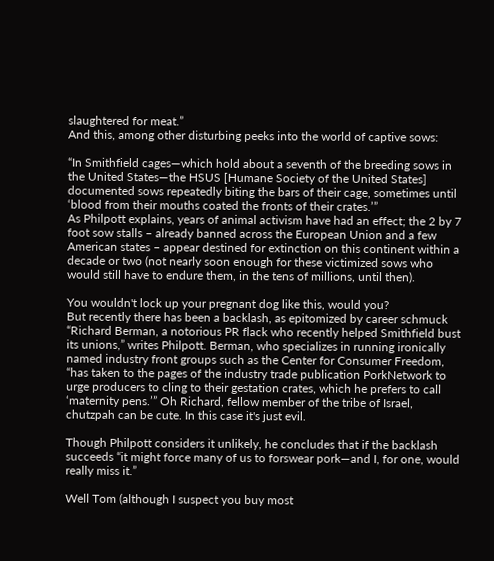slaughtered for meat.”
And this, among other disturbing peeks into the world of captive sows:

“In Smithfield cages—which hold about a seventh of the breeding sows in the United States—the HSUS [Humane Society of the United States] documented sows repeatedly biting the bars of their cage, sometimes until ‘blood from their mouths coated the fronts of their crates.’”
As Philpott explains, years of animal activism have had an effect; the 2 by 7 foot sow stalls – already banned across the European Union and a few American states – appear destined for extinction on this continent within a decade or two (not nearly soon enough for these victimized sows who would still have to endure them, in the tens of millions, until then).

You wouldn't lock up your pregnant dog like this, would you?
But recently there has been a backlash, as epitomized by career schmuck “Richard Berman, a notorious PR flack who recently helped Smithfield bust its unions,” writes Philpott. Berman, who specializes in running ironically named industry front groups such as the Center for Consumer Freedom, “has taken to the pages of the industry trade publication PorkNetwork to urge producers to cling to their gestation crates, which he prefers to call ‘maternity pens.’” Oh Richard, fellow member of the tribe of Israel, chutzpah can be cute. In this case it's just evil.

Though Philpott considers it unlikely, he concludes that if the backlash succeeds “it might force many of us to forswear pork—and I, for one, would really miss it.”

Well Tom (although I suspect you buy most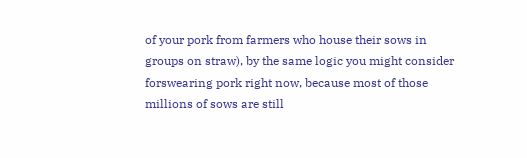of your pork from farmers who house their sows in groups on straw), by the same logic you might consider forswearing pork right now, because most of those millions of sows are still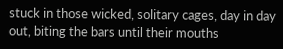stuck in those wicked, solitary cages, day in day out, biting the bars until their mouths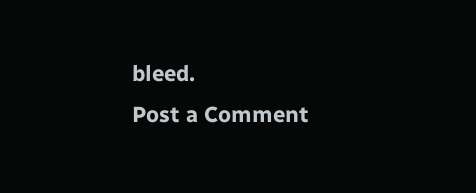bleed.
Post a Comment